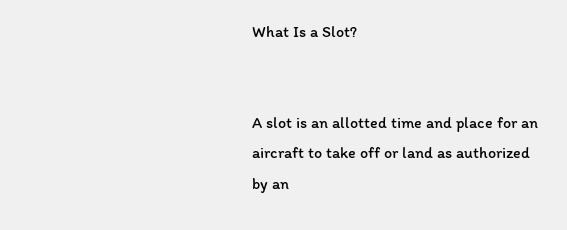What Is a Slot?


A slot is an allotted time and place for an aircraft to take off or land as authorized by an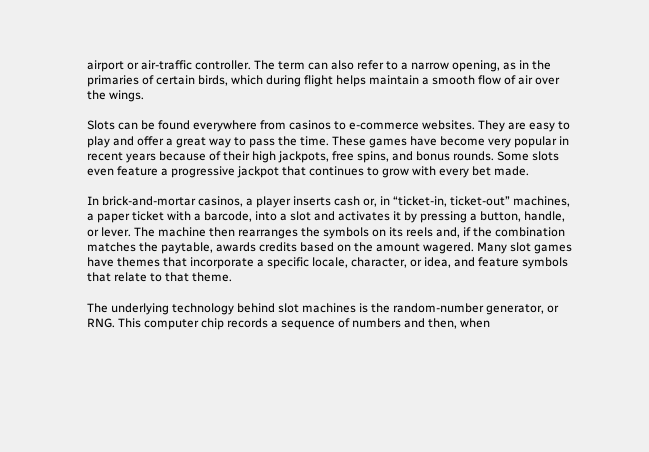airport or air-traffic controller. The term can also refer to a narrow opening, as in the primaries of certain birds, which during flight helps maintain a smooth flow of air over the wings.

Slots can be found everywhere from casinos to e-commerce websites. They are easy to play and offer a great way to pass the time. These games have become very popular in recent years because of their high jackpots, free spins, and bonus rounds. Some slots even feature a progressive jackpot that continues to grow with every bet made.

In brick-and-mortar casinos, a player inserts cash or, in “ticket-in, ticket-out” machines, a paper ticket with a barcode, into a slot and activates it by pressing a button, handle, or lever. The machine then rearranges the symbols on its reels and, if the combination matches the paytable, awards credits based on the amount wagered. Many slot games have themes that incorporate a specific locale, character, or idea, and feature symbols that relate to that theme.

The underlying technology behind slot machines is the random-number generator, or RNG. This computer chip records a sequence of numbers and then, when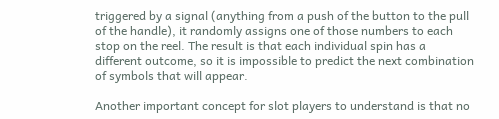triggered by a signal (anything from a push of the button to the pull of the handle), it randomly assigns one of those numbers to each stop on the reel. The result is that each individual spin has a different outcome, so it is impossible to predict the next combination of symbols that will appear.

Another important concept for slot players to understand is that no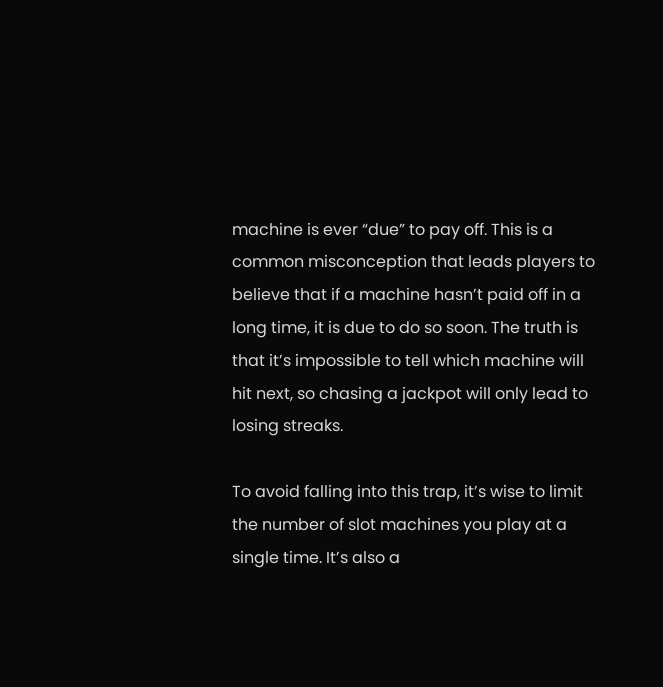machine is ever “due” to pay off. This is a common misconception that leads players to believe that if a machine hasn’t paid off in a long time, it is due to do so soon. The truth is that it’s impossible to tell which machine will hit next, so chasing a jackpot will only lead to losing streaks.

To avoid falling into this trap, it’s wise to limit the number of slot machines you play at a single time. It’s also a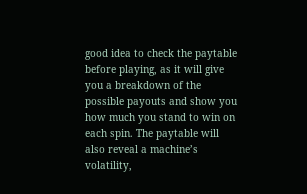good idea to check the paytable before playing, as it will give you a breakdown of the possible payouts and show you how much you stand to win on each spin. The paytable will also reveal a machine’s volatility,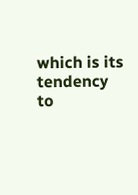which is its tendency to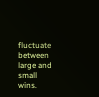fluctuate between large and small wins.